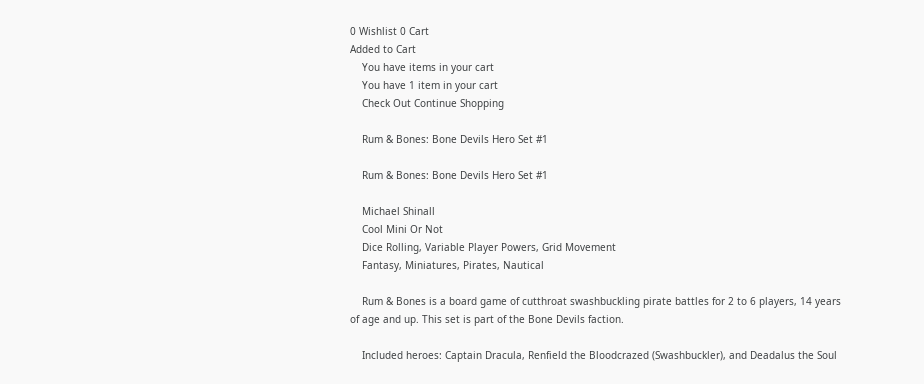0 Wishlist 0 Cart
Added to Cart
    You have items in your cart
    You have 1 item in your cart
    Check Out Continue Shopping

    Rum & Bones: Bone Devils Hero Set #1

    Rum & Bones: Bone Devils Hero Set #1

    Michael Shinall
    Cool Mini Or Not
    Dice Rolling, Variable Player Powers, Grid Movement
    Fantasy, Miniatures, Pirates, Nautical

    Rum & Bones is a board game of cutthroat swashbuckling pirate battles for 2 to 6 players, 14 years of age and up. This set is part of the Bone Devils faction.

    Included heroes: Captain Dracula, Renfield the Bloodcrazed (Swashbuckler), and Deadalus the Soul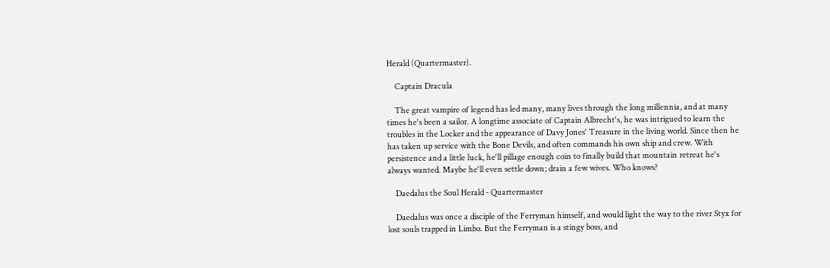Herald (Quartermaster).

    Captain Dracula

    The great vampire of legend has led many, many lives through the long millennia, and at many times he's been a sailor. A longtime associate of Captain Albrecht's, he was intrigued to learn the troubles in the Locker and the appearance of Davy Jones' Treasure in the living world. Since then he has taken up service with the Bone Devils, and often commands his own ship and crew. With persistence and a little luck, he'll pillage enough coin to finally build that mountain retreat he's always wanted. Maybe he'll even settle down; drain a few wives. Who knows?

    Daedalus the Soul Herald - Quartermaster

    Daedalus was once a disciple of the Ferryman himself, and would light the way to the river Styx for lost souls trapped in Limbo. But the Ferryman is a stingy boss, and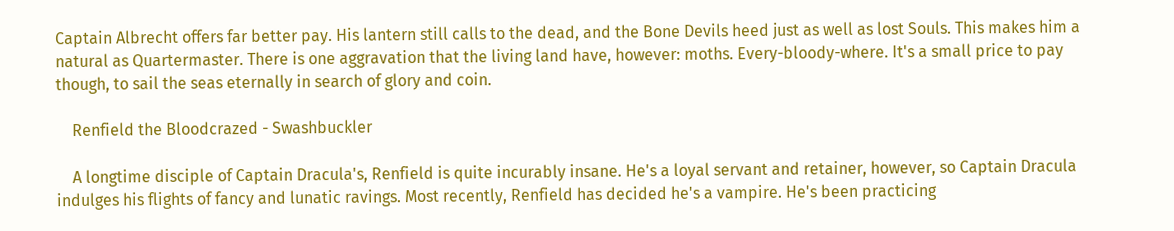Captain Albrecht offers far better pay. His lantern still calls to the dead, and the Bone Devils heed just as well as lost Souls. This makes him a natural as Quartermaster. There is one aggravation that the living land have, however: moths. Every-bloody-where. It's a small price to pay though, to sail the seas eternally in search of glory and coin.

    Renfield the Bloodcrazed - Swashbuckler

    A longtime disciple of Captain Dracula's, Renfield is quite incurably insane. He's a loyal servant and retainer, however, so Captain Dracula indulges his flights of fancy and lunatic ravings. Most recently, Renfield has decided he's a vampire. He's been practicing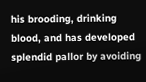his brooding, drinking blood, and has developed splendid pallor by avoiding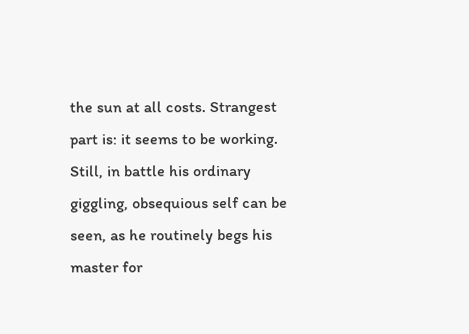the sun at all costs. Strangest part is: it seems to be working. Still, in battle his ordinary giggling, obsequious self can be seen, as he routinely begs his master for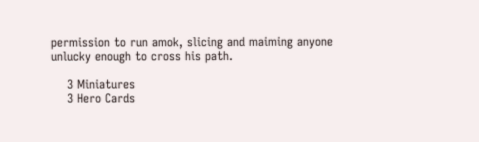permission to run amok, slicing and maiming anyone unlucky enough to cross his path.

    3 Miniatures
    3 Hero Cards